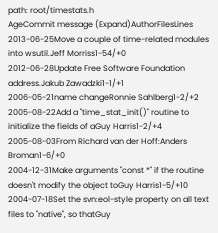path: root/timestats.h
AgeCommit message (Expand)AuthorFilesLines
2013-06-25Move a couple of time-related modules into wsutil.Jeff Morriss1-54/+0
2012-06-28Update Free Software Foundation address.Jakub Zawadzki1-1/+1
2006-05-21name changeRonnie Sahlberg1-2/+2
2005-08-22Add a "time_stat_init()" routine to initialize the fields of aGuy Harris1-2/+4
2005-08-03From Richard van der Hoff:Anders Broman1-6/+0
2004-12-31Make arguments "const *" if the routine doesn't modify the object toGuy Harris1-5/+10
2004-07-18Set the svn:eol-style property on all text files to "native", so thatGuy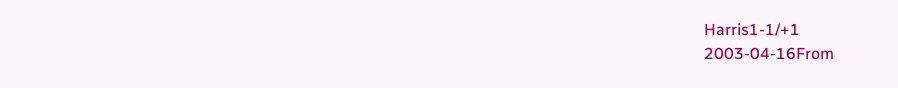Harris1-1/+1
2003-04-16From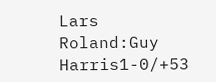Lars Roland:Guy Harris1-0/+53